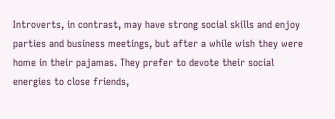Introverts, in contrast, may have strong social skills and enjoy parties and business meetings, but after a while wish they were home in their pajamas. They prefer to devote their social energies to close friends,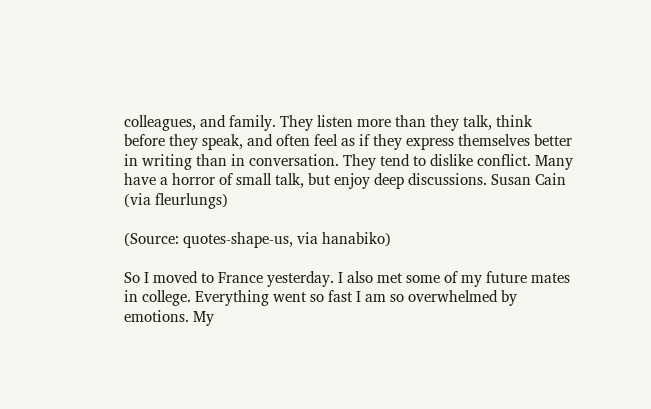colleagues, and family. They listen more than they talk, think before they speak, and often feel as if they express themselves better in writing than in conversation. They tend to dislike conflict. Many have a horror of small talk, but enjoy deep discussions. Susan Cain (via fleurlungs)

(Source: quotes-shape-us, via hanabiko)

So I moved to France yesterday. I also met some of my future mates in college. Everything went so fast I am so overwhelmed by emotions. My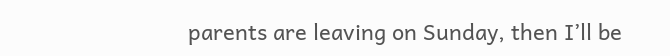parents are leaving on Sunday, then I’ll be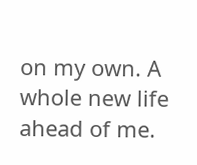on my own. A whole new life ahead of me.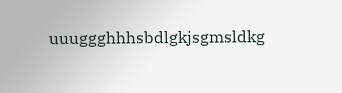uuuggghhhsbdlgkjsgmsldkg